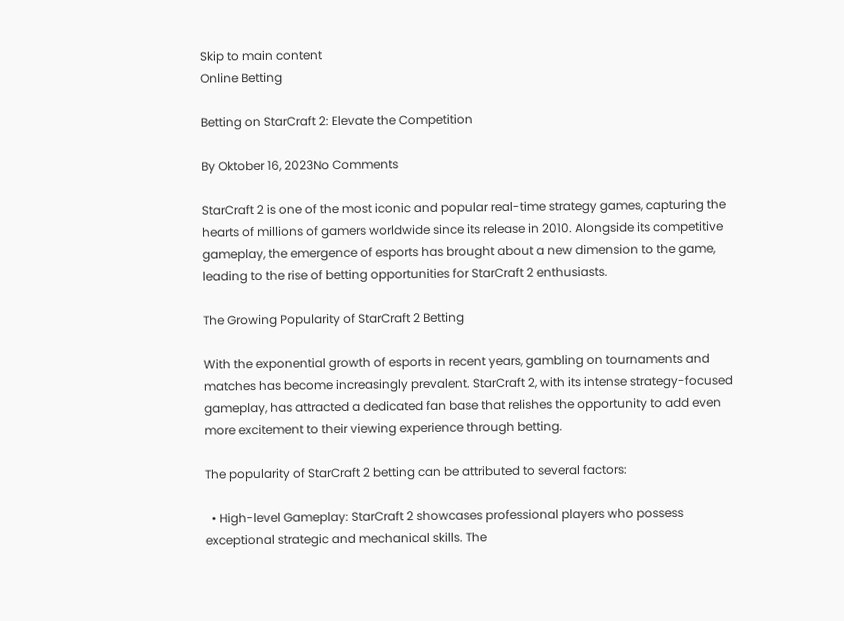Skip to main content
Online Betting

Betting on StarCraft 2: Elevate the Competition

By Oktober 16, 2023No Comments

StarCraft 2 is one of the most iconic and popular real-time strategy games, capturing the hearts of millions of gamers worldwide since its release in 2010. Alongside its competitive gameplay, the emergence of esports has brought about a new dimension to the game, leading to the rise of betting opportunities for StarCraft 2 enthusiasts.

The Growing Popularity of StarCraft 2 Betting

With the exponential growth of esports in recent years, gambling on tournaments and matches has become increasingly prevalent. StarCraft 2, with its intense strategy-focused gameplay, has attracted a dedicated fan base that relishes the opportunity to add even more excitement to their viewing experience through betting.

The popularity of StarCraft 2 betting can be attributed to several factors:

  • High-level Gameplay: StarCraft 2 showcases professional players who possess exceptional strategic and mechanical skills. The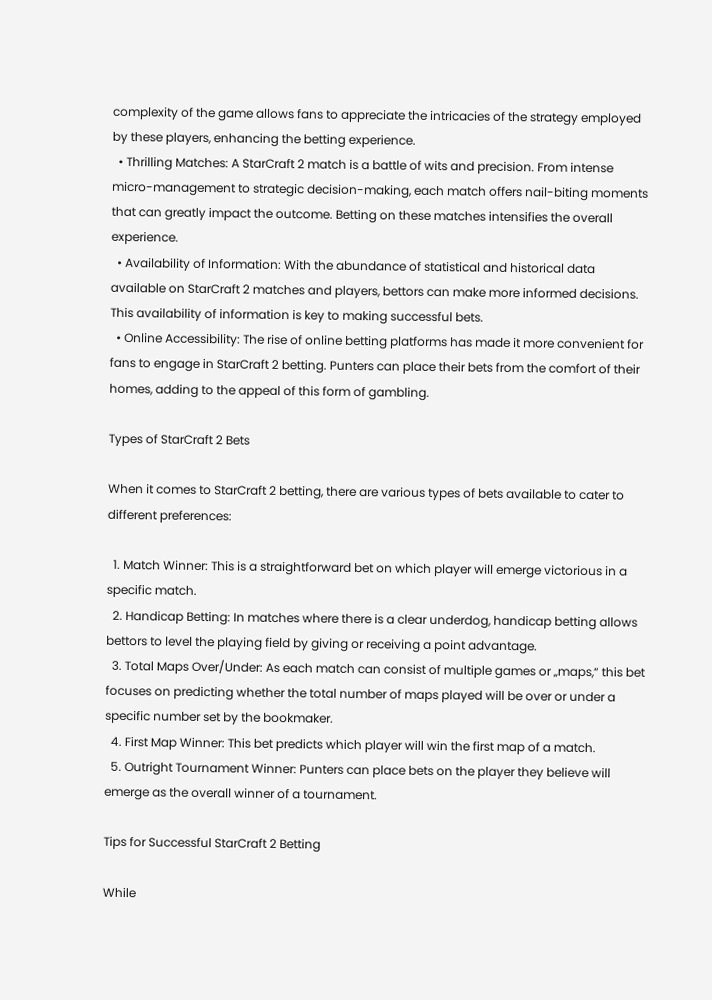complexity of the game allows fans to appreciate the intricacies of the strategy employed by these players, enhancing the betting experience.
  • Thrilling Matches: A StarCraft 2 match is a battle of wits and precision. From intense micro-management to strategic decision-making, each match offers nail-biting moments that can greatly impact the outcome. Betting on these matches intensifies the overall experience.
  • Availability of Information: With the abundance of statistical and historical data available on StarCraft 2 matches and players, bettors can make more informed decisions. This availability of information is key to making successful bets.
  • Online Accessibility: The rise of online betting platforms has made it more convenient for fans to engage in StarCraft 2 betting. Punters can place their bets from the comfort of their homes, adding to the appeal of this form of gambling.

Types of StarCraft 2 Bets

When it comes to StarCraft 2 betting, there are various types of bets available to cater to different preferences:

  1. Match Winner: This is a straightforward bet on which player will emerge victorious in a specific match.
  2. Handicap Betting: In matches where there is a clear underdog, handicap betting allows bettors to level the playing field by giving or receiving a point advantage.
  3. Total Maps Over/Under: As each match can consist of multiple games or „maps,“ this bet focuses on predicting whether the total number of maps played will be over or under a specific number set by the bookmaker.
  4. First Map Winner: This bet predicts which player will win the first map of a match.
  5. Outright Tournament Winner: Punters can place bets on the player they believe will emerge as the overall winner of a tournament.

Tips for Successful StarCraft 2 Betting

While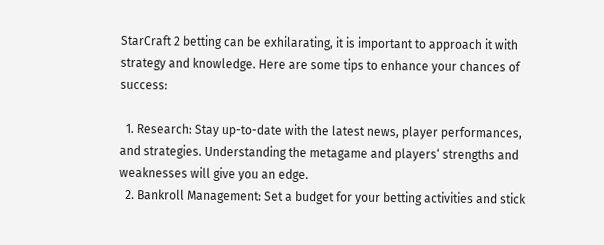StarCraft 2 betting can be exhilarating, it is important to approach it with strategy and knowledge. Here are some tips to enhance your chances of success:

  1. Research: Stay up-to-date with the latest news, player performances, and strategies. Understanding the metagame and players‘ strengths and weaknesses will give you an edge.
  2. Bankroll Management: Set a budget for your betting activities and stick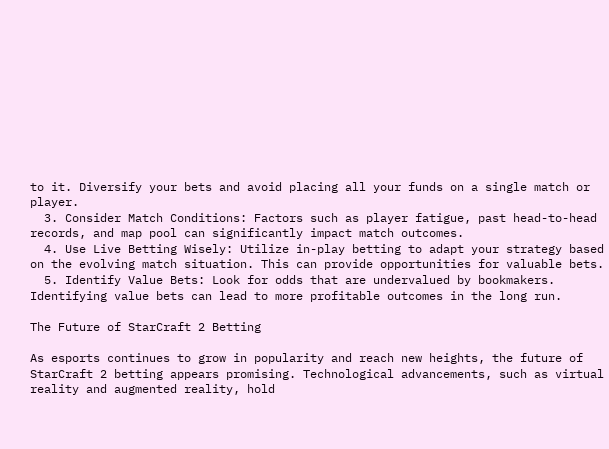to it. Diversify your bets and avoid placing all your funds on a single match or player.
  3. Consider Match Conditions: Factors such as player fatigue, past head-to-head records, and map pool can significantly impact match outcomes.
  4. Use Live Betting Wisely: Utilize in-play betting to adapt your strategy based on the evolving match situation. This can provide opportunities for valuable bets.
  5. Identify Value Bets: Look for odds that are undervalued by bookmakers. Identifying value bets can lead to more profitable outcomes in the long run.

The Future of StarCraft 2 Betting

As esports continues to grow in popularity and reach new heights, the future of StarCraft 2 betting appears promising. Technological advancements, such as virtual reality and augmented reality, hold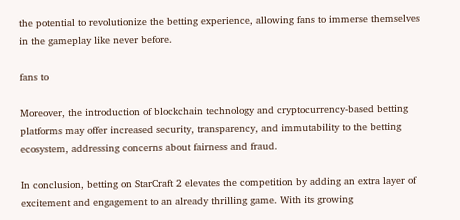the potential to revolutionize the betting experience, allowing fans to immerse themselves in the gameplay like never before.

fans to

Moreover, the introduction of blockchain technology and cryptocurrency-based betting platforms may offer increased security, transparency, and immutability to the betting ecosystem, addressing concerns about fairness and fraud.

In conclusion, betting on StarCraft 2 elevates the competition by adding an extra layer of excitement and engagement to an already thrilling game. With its growing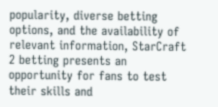popularity, diverse betting options, and the availability of relevant information, StarCraft 2 betting presents an opportunity for fans to test their skills and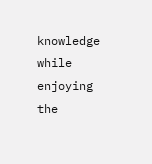knowledge while enjoying the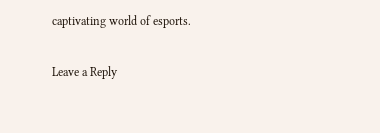captivating world of esports.

Leave a Reply